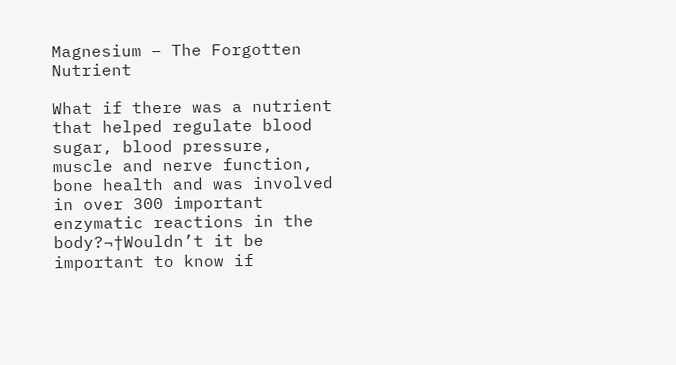Magnesium – The Forgotten Nutrient

What if there was a nutrient that helped regulate blood sugar, blood pressure, muscle and nerve function, bone health and was involved in over 300 important enzymatic reactions in the body?¬†Wouldn’t it be important to know if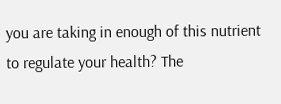you are taking in enough of this nutrient to regulate your health? The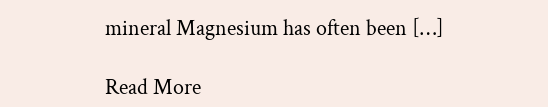mineral Magnesium has often been […]

Read More